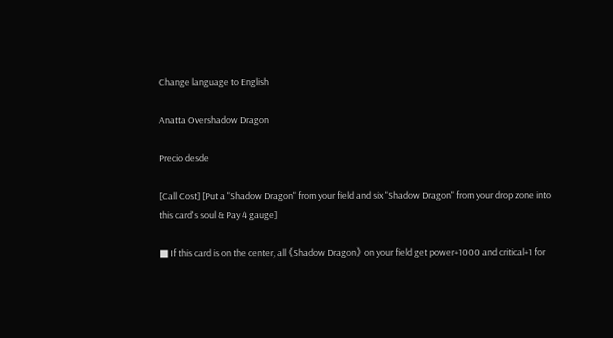Change language to English

Anatta Overshadow Dragon

Precio desde

[Call Cost] [Put a "Shadow Dragon" from your field and six "Shadow Dragon" from your drop zone into this card's soul & Pay 4 gauge]

■ If this card is on the center, all 《Shadow Dragon》 on your field get power+1000 and critical+1 for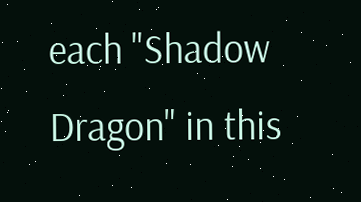each "Shadow Dragon" in this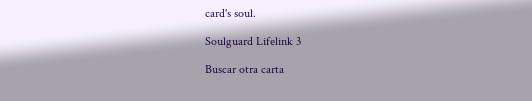card's soul.

Soulguard Lifelink 3

Buscar otra carta